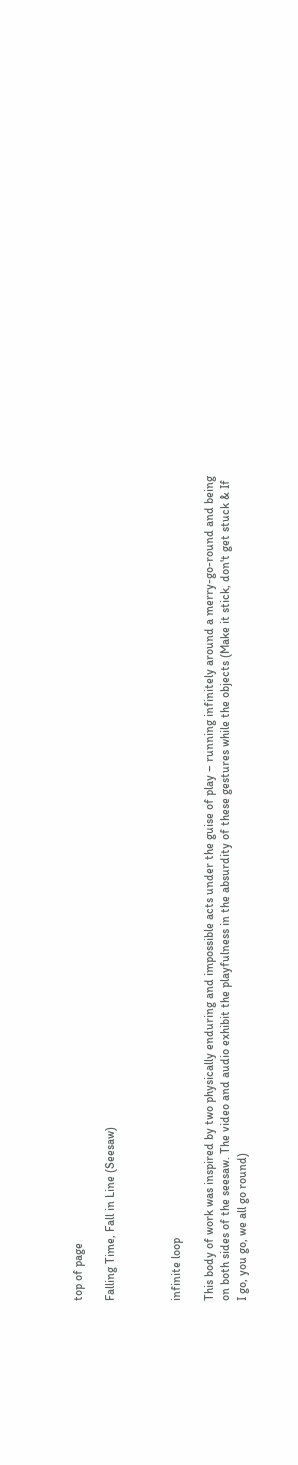top of page

Falling Time, Fall in Line (Seesaw)



infinite loop

This body of work was inspired by two physically enduring and impossible acts under the guise of play – running infinitely around a merry-go-round and being on both sides of the seesaw. The video and audio exhibit the playfulness in the absurdity of these gestures while the objects (Make it stick, don't get stuck & If I go, you go, we all go round)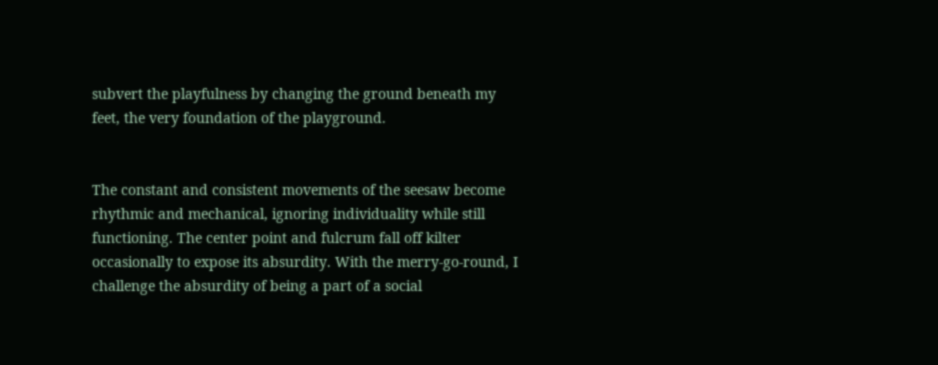subvert the playfulness by changing the ground beneath my feet, the very foundation of the playground.


The constant and consistent movements of the seesaw become rhythmic and mechanical, ignoring individuality while still functioning. The center point and fulcrum fall off kilter occasionally to expose its absurdity. With the merry-go-round, I challenge the absurdity of being a part of a social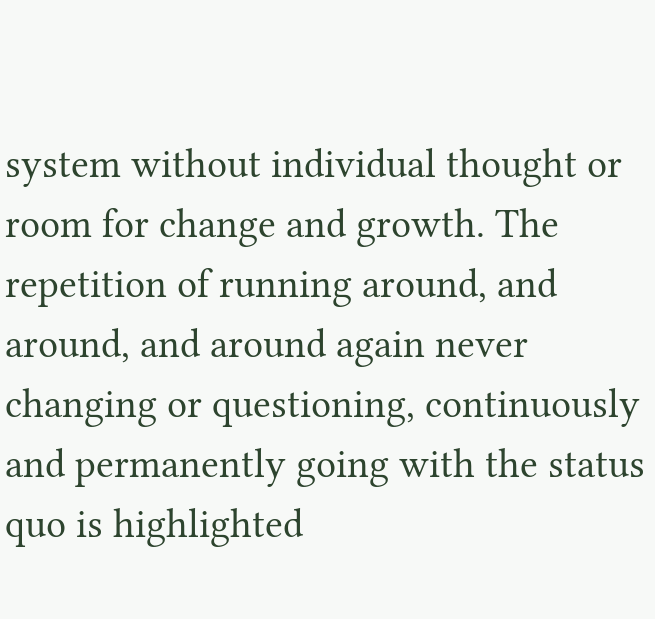system without individual thought or room for change and growth. The repetition of running around, and around, and around again never changing or questioning, continuously and permanently going with the status quo is highlighted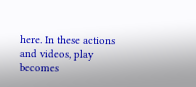here. In these actions and videos, play becomes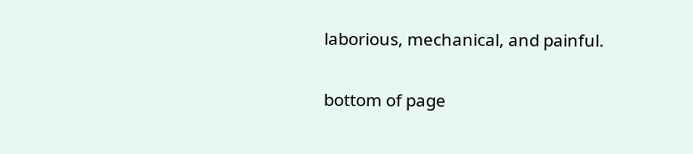laborious, mechanical, and painful.

bottom of page